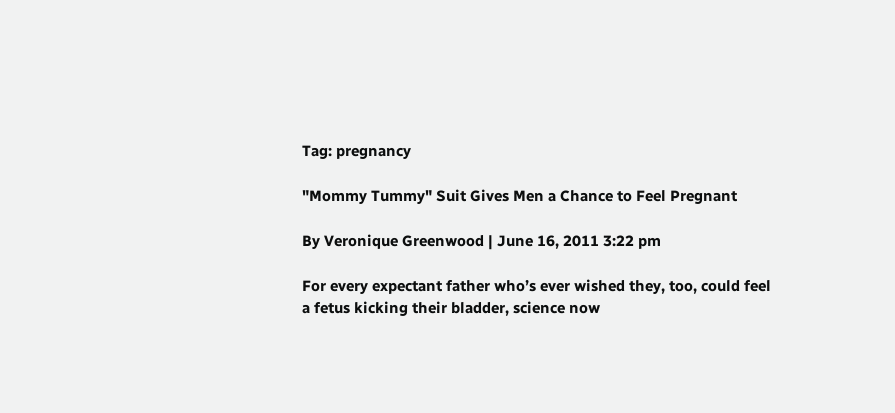Tag: pregnancy

"Mommy Tummy" Suit Gives Men a Chance to Feel Pregnant

By Veronique Greenwood | June 16, 2011 3:22 pm

For every expectant father who’s ever wished they, too, could feel a fetus kicking their bladder, science now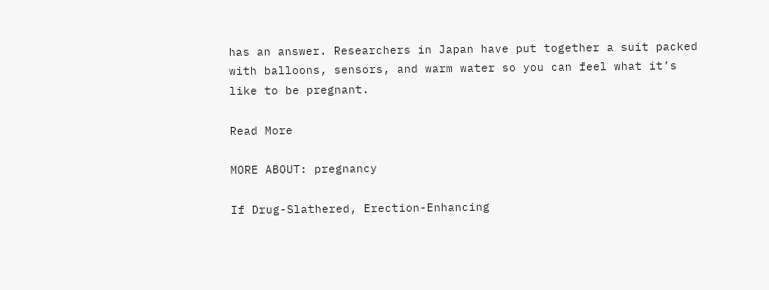has an answer. Researchers in Japan have put together a suit packed with balloons, sensors, and warm water so you can feel what it’s like to be pregnant.

Read More

MORE ABOUT: pregnancy

If Drug-Slathered, Erection-Enhancing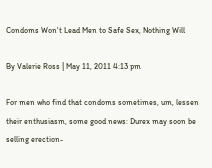Condoms Won't Lead Men to Safe Sex, Nothing Will

By Valerie Ross | May 11, 2011 4:13 pm

For men who find that condoms sometimes, um, lessen their enthusiasm, some good news: Durex may soon be selling erection-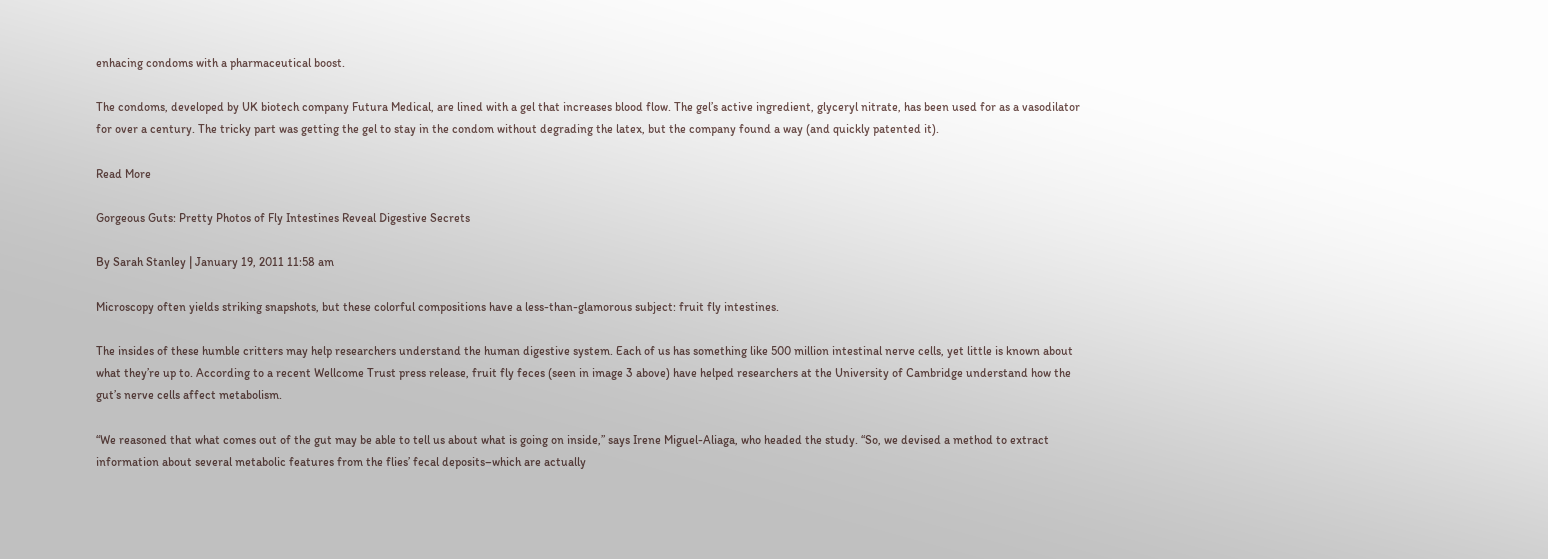enhacing condoms with a pharmaceutical boost.

The condoms, developed by UK biotech company Futura Medical, are lined with a gel that increases blood flow. The gel’s active ingredient, glyceryl nitrate, has been used for as a vasodilator for over a century. The tricky part was getting the gel to stay in the condom without degrading the latex, but the company found a way (and quickly patented it).

Read More

Gorgeous Guts: Pretty Photos of Fly Intestines Reveal Digestive Secrets

By Sarah Stanley | January 19, 2011 11:58 am

Microscopy often yields striking snapshots, but these colorful compositions have a less-than-glamorous subject: fruit fly intestines.

The insides of these humble critters may help researchers understand the human digestive system. Each of us has something like 500 million intestinal nerve cells, yet little is known about what they’re up to. According to a recent Wellcome Trust press release, fruit fly feces (seen in image 3 above) have helped researchers at the University of Cambridge understand how the gut’s nerve cells affect metabolism.

“We reasoned that what comes out of the gut may be able to tell us about what is going on inside,” says Irene Miguel-Aliaga, who headed the study. “So, we devised a method to extract information about several metabolic features from the flies’ fecal deposits–which are actually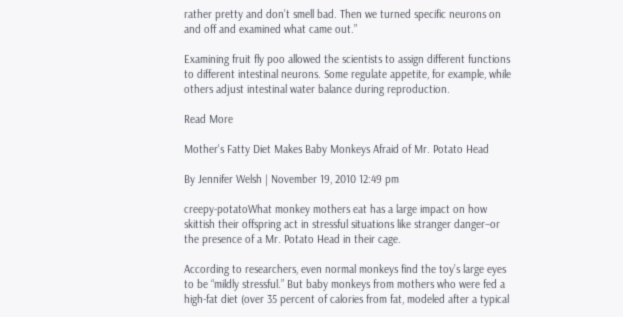rather pretty and don’t smell bad. Then we turned specific neurons on and off and examined what came out.”

Examining fruit fly poo allowed the scientists to assign different functions to different intestinal neurons. Some regulate appetite, for example, while others adjust intestinal water balance during reproduction.

Read More

Mother's Fatty Diet Makes Baby Monkeys Afraid of Mr. Potato Head

By Jennifer Welsh | November 19, 2010 12:49 pm

creepy-potatoWhat monkey mothers eat has a large impact on how skittish their offspring act in stressful situations like stranger danger–or the presence of a Mr. Potato Head in their cage.

According to researchers, even normal monkeys find the toy’s large eyes to be “mildly stressful.” But baby monkeys from mothers who were fed a high-fat diet (over 35 percent of calories from fat, modeled after a typical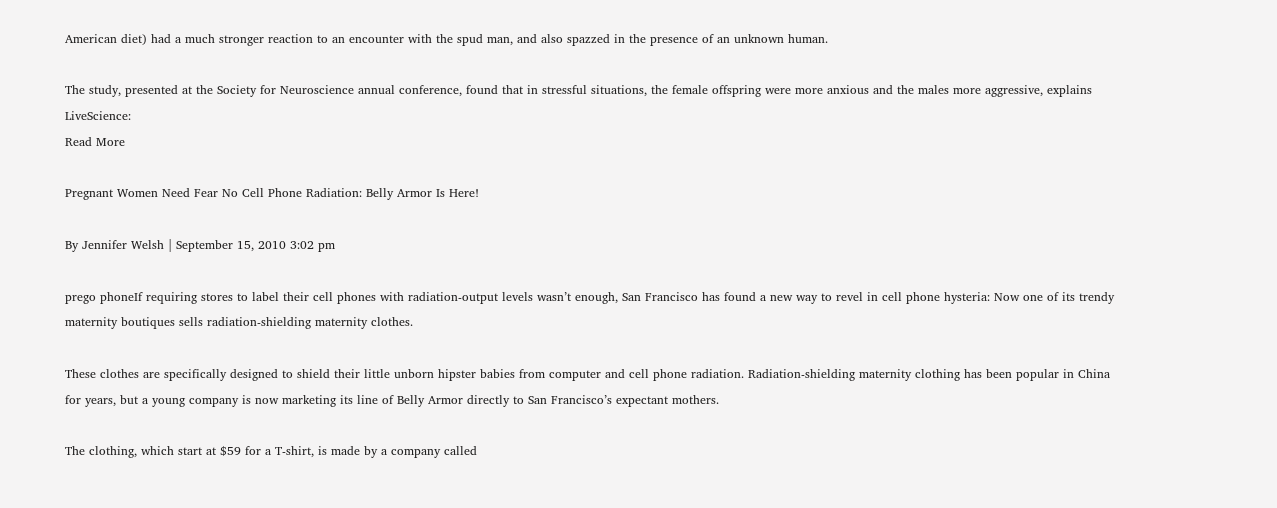American diet) had a much stronger reaction to an encounter with the spud man, and also spazzed in the presence of an unknown human.

The study, presented at the Society for Neuroscience annual conference, found that in stressful situations, the female offspring were more anxious and the males more aggressive, explains LiveScience:
Read More

Pregnant Women Need Fear No Cell Phone Radiation: Belly Armor Is Here!

By Jennifer Welsh | September 15, 2010 3:02 pm

prego phoneIf requiring stores to label their cell phones with radiation-output levels wasn’t enough, San Francisco has found a new way to revel in cell phone hysteria: Now one of its trendy maternity boutiques sells radiation-shielding maternity clothes.

These clothes are specifically designed to shield their little unborn hipster babies from computer and cell phone radiation. Radiation-shielding maternity clothing has been popular in China for years, but a young company is now marketing its line of Belly Armor directly to San Francisco’s expectant mothers.

The clothing, which start at $59 for a T-shirt, is made by a company called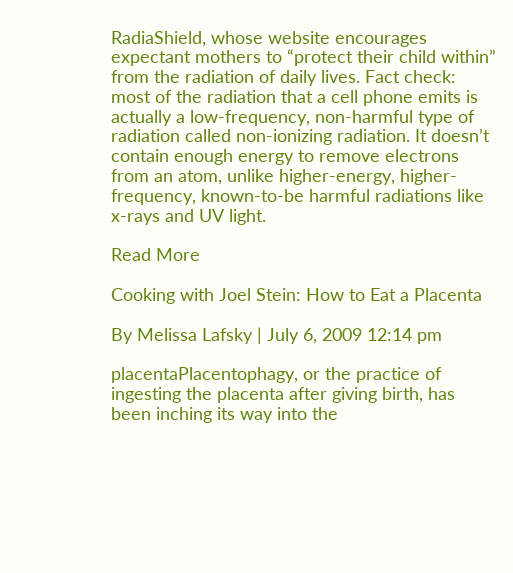RadiaShield, whose website encourages expectant mothers to “protect their child within” from the radiation of daily lives. Fact check: most of the radiation that a cell phone emits is actually a low-frequency, non-harmful type of radiation called non-ionizing radiation. It doesn’t contain enough energy to remove electrons from an atom, unlike higher-energy, higher-frequency, known-to-be harmful radiations like x-rays and UV light.

Read More

Cooking with Joel Stein: How to Eat a Placenta

By Melissa Lafsky | July 6, 2009 12:14 pm

placentaPlacentophagy, or the practice of ingesting the placenta after giving birth, has been inching its way into the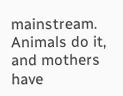mainstream. Animals do it, and mothers have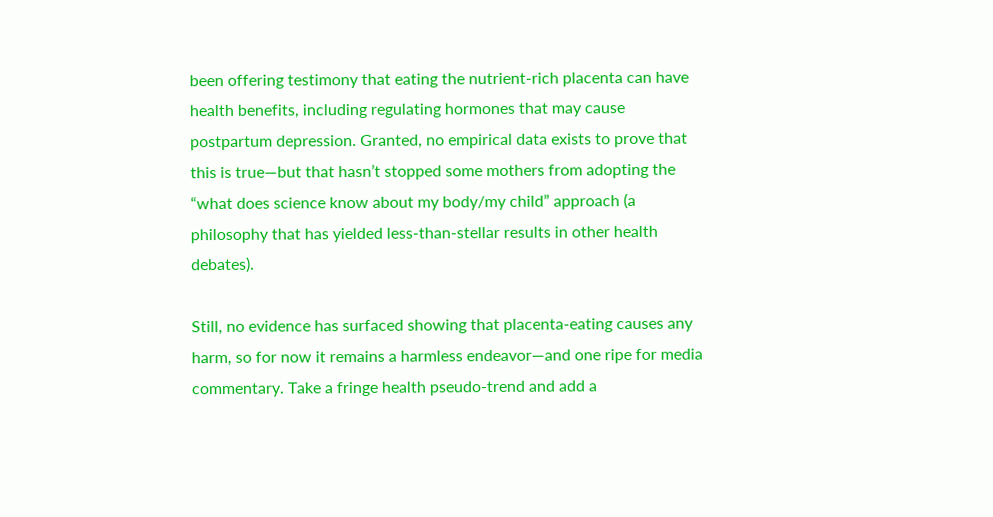been offering testimony that eating the nutrient-rich placenta can have health benefits, including regulating hormones that may cause postpartum depression. Granted, no empirical data exists to prove that this is true—but that hasn’t stopped some mothers from adopting the “what does science know about my body/my child” approach (a philosophy that has yielded less-than-stellar results in other health debates).

Still, no evidence has surfaced showing that placenta-eating causes any harm, so for now it remains a harmless endeavor—and one ripe for media commentary. Take a fringe health pseudo-trend and add a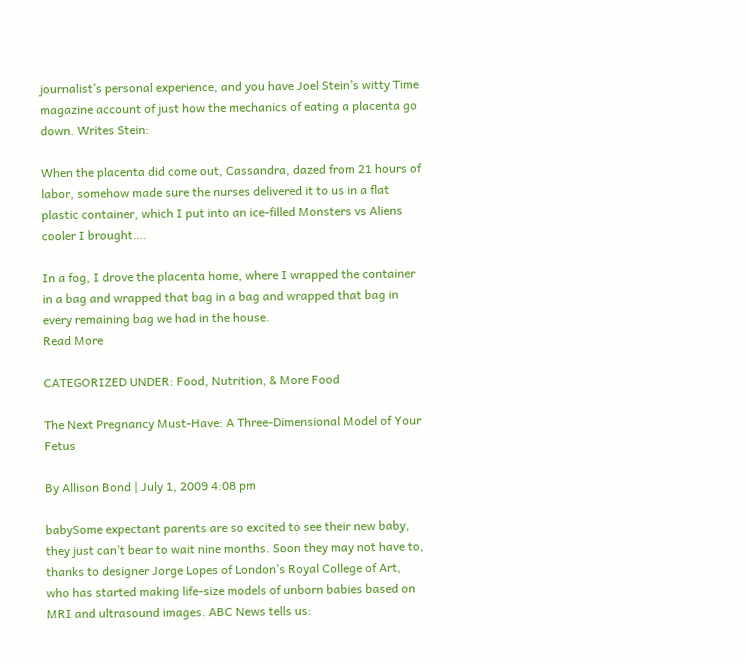journalist’s personal experience, and you have Joel Stein’s witty Time magazine account of just how the mechanics of eating a placenta go down. Writes Stein:

When the placenta did come out, Cassandra, dazed from 21 hours of labor, somehow made sure the nurses delivered it to us in a flat plastic container, which I put into an ice-filled Monsters vs Aliens cooler I brought….

In a fog, I drove the placenta home, where I wrapped the container in a bag and wrapped that bag in a bag and wrapped that bag in every remaining bag we had in the house.
Read More

CATEGORIZED UNDER: Food, Nutrition, & More Food

The Next Pregnancy Must-Have: A Three-Dimensional Model of Your Fetus

By Allison Bond | July 1, 2009 4:08 pm

babySome expectant parents are so excited to see their new baby, they just can’t bear to wait nine months. Soon they may not have to, thanks to designer Jorge Lopes of London’s Royal College of Art, who has started making life-size models of unborn babies based on MRI and ultrasound images. ABC News tells us: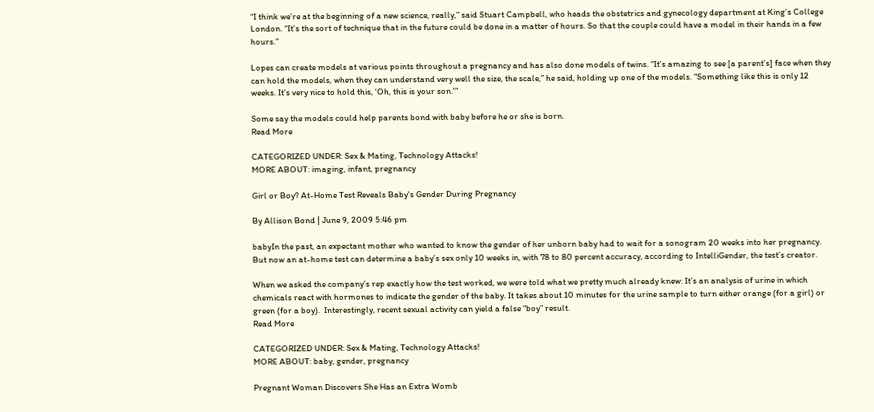“I think we’re at the beginning of a new science, really,” said Stuart Campbell, who heads the obstetrics and gynecology department at King’s College London. “It’s the sort of technique that in the future could be done in a matter of hours. So that the couple could have a model in their hands in a few hours.”

Lopes can create models at various points throughout a pregnancy and has also done models of twins. “It’s amazing to see [a parent’s] face when they can hold the models, when they can understand very well the size, the scale,” he said, holding up one of the models. “Something like this is only 12 weeks. It’s very nice to hold this, ‘Oh, this is your son.'”

Some say the models could help parents bond with baby before he or she is born.
Read More

CATEGORIZED UNDER: Sex & Mating, Technology Attacks!
MORE ABOUT: imaging, infant, pregnancy

Girl or Boy? At-Home Test Reveals Baby's Gender During Pregnancy

By Allison Bond | June 9, 2009 5:46 pm

babyIn the past, an expectant mother who wanted to know the gender of her unborn baby had to wait for a sonogram 20 weeks into her pregnancy. But now an at-home test can determine a baby’s sex only 10 weeks in, with 78 to 80 percent accuracy, according to IntelliGender, the test’s creator.

When we asked the company’s rep exactly how the test worked, we were told what we pretty much already knew: It’s an analysis of urine in which chemicals react with hormones to indicate the gender of the baby. It takes about 10 minutes for the urine sample to turn either orange (for a girl) or green (for a boy).  Interestingly, recent sexual activity can yield a false “boy” result.
Read More

CATEGORIZED UNDER: Sex & Mating, Technology Attacks!
MORE ABOUT: baby, gender, pregnancy

Pregnant Woman Discovers She Has an Extra Womb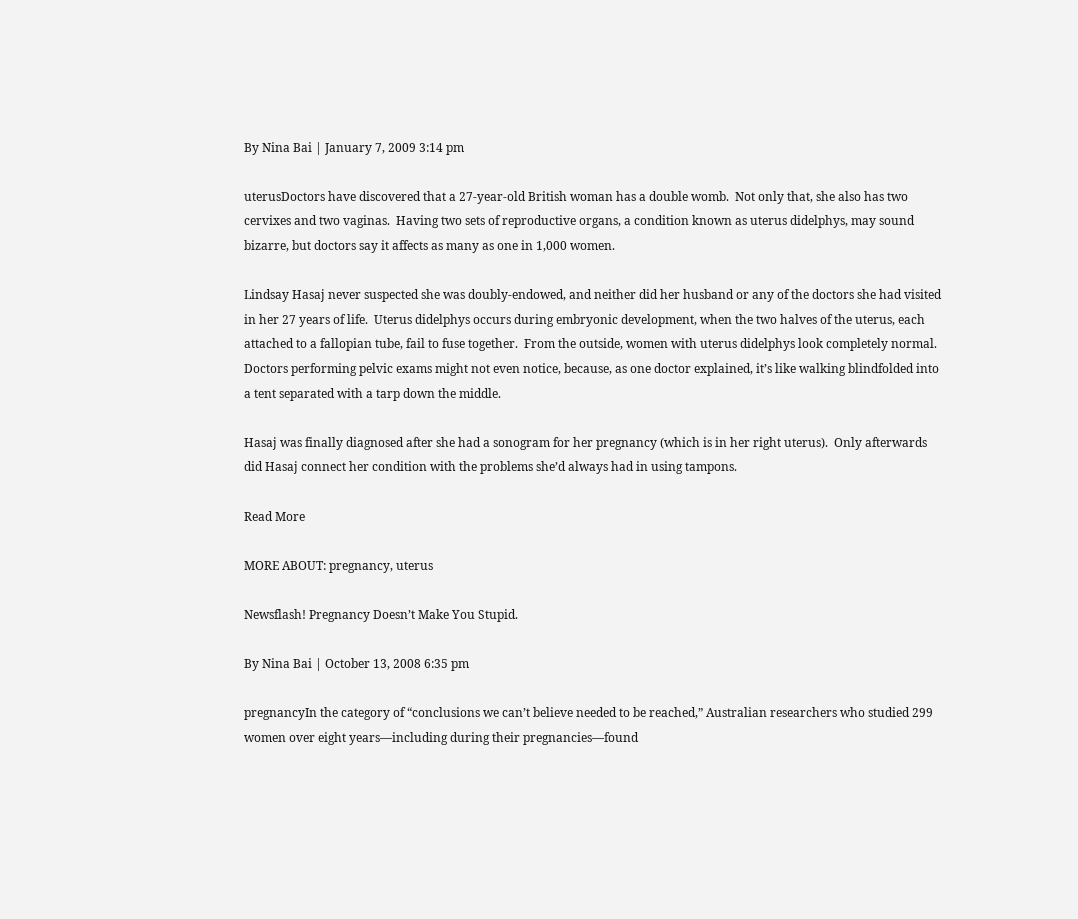By Nina Bai | January 7, 2009 3:14 pm

uterusDoctors have discovered that a 27-year-old British woman has a double womb.  Not only that, she also has two cervixes and two vaginas.  Having two sets of reproductive organs, a condition known as uterus didelphys, may sound bizarre, but doctors say it affects as many as one in 1,000 women.

Lindsay Hasaj never suspected she was doubly-endowed, and neither did her husband or any of the doctors she had visited in her 27 years of life.  Uterus didelphys occurs during embryonic development, when the two halves of the uterus, each attached to a fallopian tube, fail to fuse together.  From the outside, women with uterus didelphys look completely normal. Doctors performing pelvic exams might not even notice, because, as one doctor explained, it’s like walking blindfolded into a tent separated with a tarp down the middle.

Hasaj was finally diagnosed after she had a sonogram for her pregnancy (which is in her right uterus).  Only afterwards did Hasaj connect her condition with the problems she’d always had in using tampons.

Read More

MORE ABOUT: pregnancy, uterus

Newsflash! Pregnancy Doesn’t Make You Stupid.

By Nina Bai | October 13, 2008 6:35 pm

pregnancyIn the category of “conclusions we can’t believe needed to be reached,” Australian researchers who studied 299 women over eight years—including during their pregnancies—found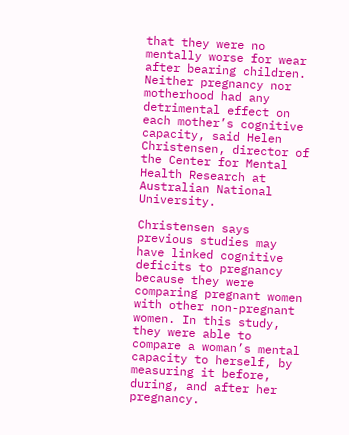that they were no mentally worse for wear after bearing children. Neither pregnancy nor motherhood had any detrimental effect on each mother’s cognitive capacity, said Helen Christensen, director of the Center for Mental Health Research at Australian National University.

Christensen says previous studies may have linked cognitive deficits to pregnancy because they were comparing pregnant women with other non-pregnant women. In this study, they were able to compare a woman’s mental capacity to herself, by measuring it before, during, and after her pregnancy.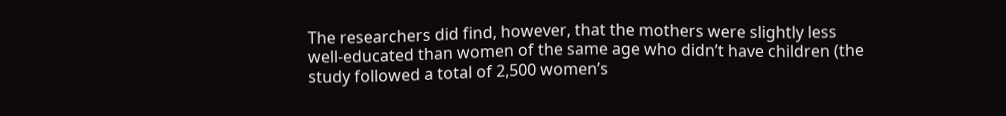The researchers did find, however, that the mothers were slightly less well-educated than women of the same age who didn’t have children (the study followed a total of 2,500 women’s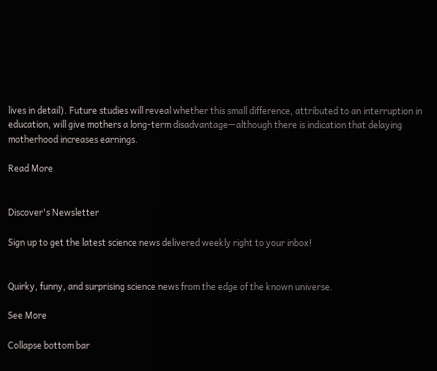lives in detail). Future studies will reveal whether this small difference, attributed to an interruption in education, will give mothers a long-term disadvantage—although there is indication that delaying motherhood increases earnings.

Read More


Discover's Newsletter

Sign up to get the latest science news delivered weekly right to your inbox!


Quirky, funny, and surprising science news from the edge of the known universe.

See More

Collapse bottom bar